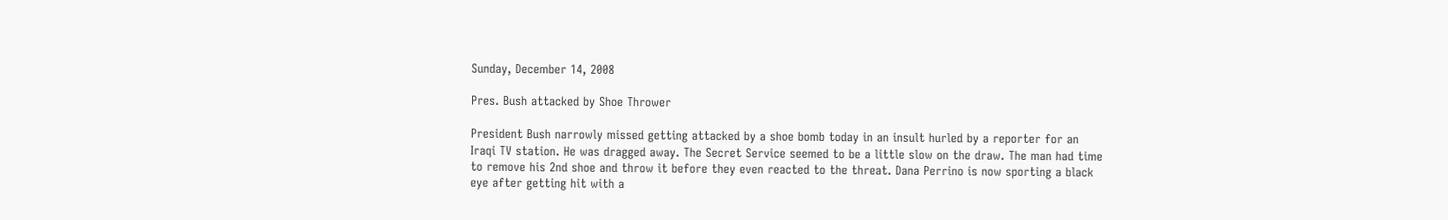Sunday, December 14, 2008

Pres. Bush attacked by Shoe Thrower

President Bush narrowly missed getting attacked by a shoe bomb today in an insult hurled by a reporter for an Iraqi TV station. He was dragged away. The Secret Service seemed to be a little slow on the draw. The man had time to remove his 2nd shoe and throw it before they even reacted to the threat. Dana Perrino is now sporting a black eye after getting hit with a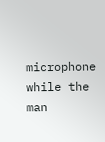microphone while the man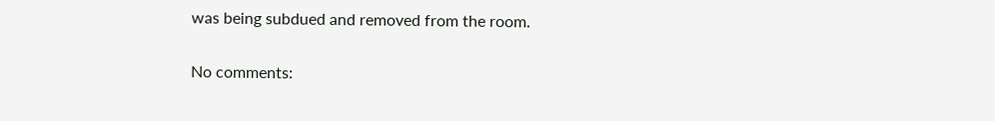was being subdued and removed from the room.

No comments: